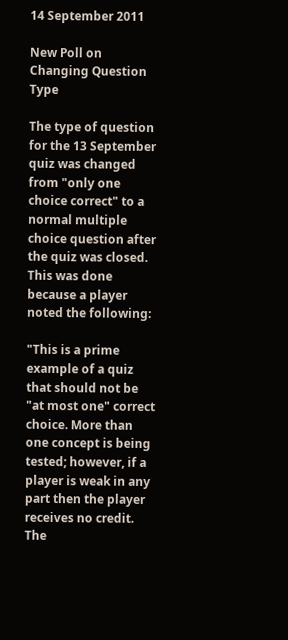14 September 2011

New Poll on Changing Question Type

The type of question for the 13 September quiz was changed from "only one choice correct" to a normal multiple choice question after the quiz was closed. This was done because a player noted the following:

"This is a prime example of a quiz that should not be "at most one" correct choice. More than one concept is being tested; however, if a player is weak in any part then the player receives no credit. The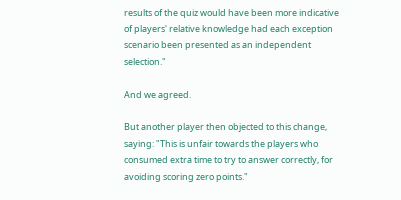results of the quiz would have been more indicative of players' relative knowledge had each exception scenario been presented as an independent selection."

And we agreed.

But another player then objected to this change, saying: "This is unfair towards the players who consumed extra time to try to answer correctly, for avoiding scoring zero points."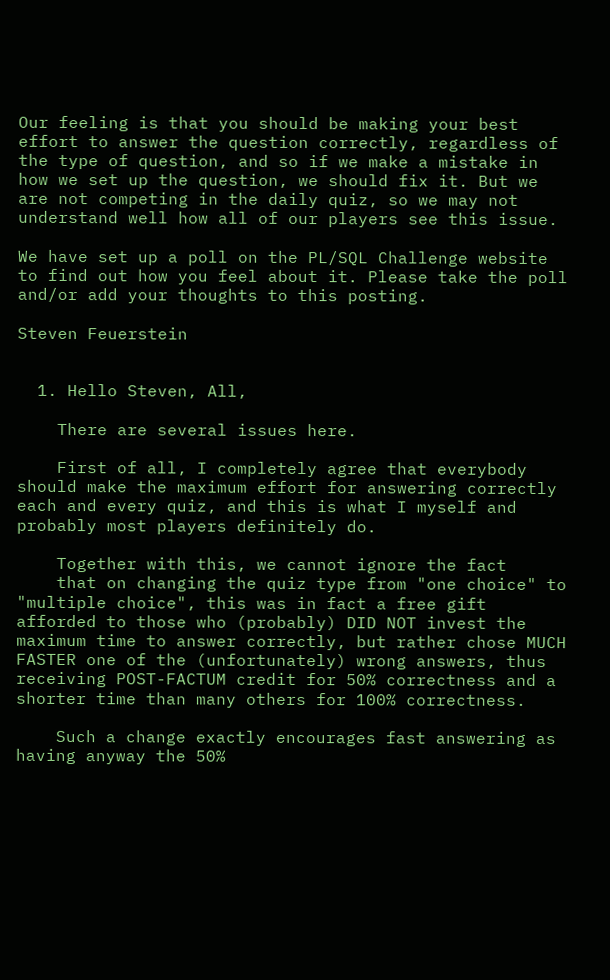Our feeling is that you should be making your best effort to answer the question correctly, regardless of the type of question, and so if we make a mistake in how we set up the question, we should fix it. But we are not competing in the daily quiz, so we may not understand well how all of our players see this issue.

We have set up a poll on the PL/SQL Challenge website to find out how you feel about it. Please take the poll and/or add your thoughts to this posting.

Steven Feuerstein


  1. Hello Steven, All,

    There are several issues here.

    First of all, I completely agree that everybody should make the maximum effort for answering correctly each and every quiz, and this is what I myself and probably most players definitely do.

    Together with this, we cannot ignore the fact
    that on changing the quiz type from "one choice" to "multiple choice", this was in fact a free gift afforded to those who (probably) DID NOT invest the maximum time to answer correctly, but rather chose MUCH FASTER one of the (unfortunately) wrong answers, thus receiving POST-FACTUM credit for 50% correctness and a shorter time than many others for 100% correctness.

    Such a change exactly encourages fast answering as having anyway the 50%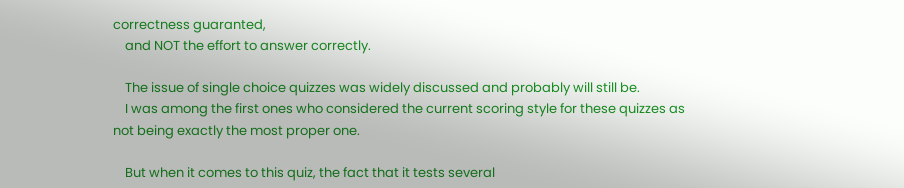correctness guaranted,
    and NOT the effort to answer correctly.

    The issue of single choice quizzes was widely discussed and probably will still be.
    I was among the first ones who considered the current scoring style for these quizzes as not being exactly the most proper one.

    But when it comes to this quiz, the fact that it tests several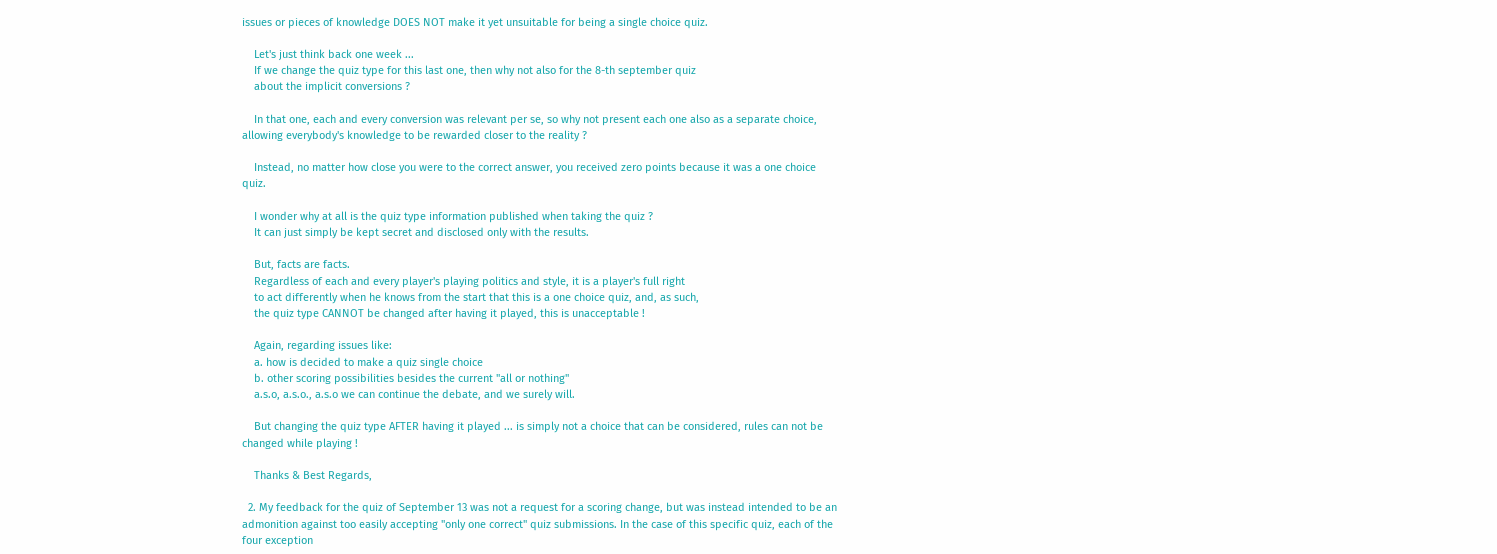issues or pieces of knowledge DOES NOT make it yet unsuitable for being a single choice quiz.

    Let's just think back one week ...
    If we change the quiz type for this last one, then why not also for the 8-th september quiz
    about the implicit conversions ?

    In that one, each and every conversion was relevant per se, so why not present each one also as a separate choice, allowing everybody's knowledge to be rewarded closer to the reality ?

    Instead, no matter how close you were to the correct answer, you received zero points because it was a one choice quiz.

    I wonder why at all is the quiz type information published when taking the quiz ?
    It can just simply be kept secret and disclosed only with the results.

    But, facts are facts.
    Regardless of each and every player's playing politics and style, it is a player's full right
    to act differently when he knows from the start that this is a one choice quiz, and, as such,
    the quiz type CANNOT be changed after having it played, this is unacceptable !

    Again, regarding issues like:
    a. how is decided to make a quiz single choice
    b. other scoring possibilities besides the current "all or nothing"
    a.s.o, a.s.o., a.s.o we can continue the debate, and we surely will.

    But changing the quiz type AFTER having it played ... is simply not a choice that can be considered, rules can not be changed while playing !

    Thanks & Best Regards,

  2. My feedback for the quiz of September 13 was not a request for a scoring change, but was instead intended to be an admonition against too easily accepting "only one correct" quiz submissions. In the case of this specific quiz, each of the four exception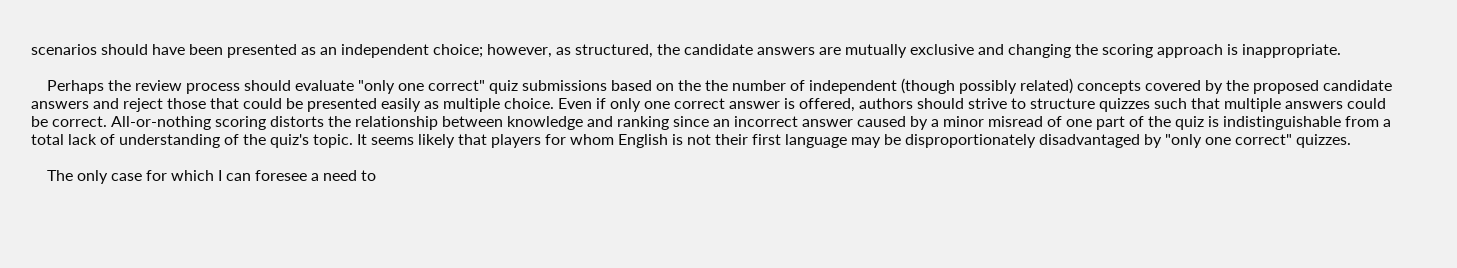scenarios should have been presented as an independent choice; however, as structured, the candidate answers are mutually exclusive and changing the scoring approach is inappropriate.

    Perhaps the review process should evaluate "only one correct" quiz submissions based on the the number of independent (though possibly related) concepts covered by the proposed candidate answers and reject those that could be presented easily as multiple choice. Even if only one correct answer is offered, authors should strive to structure quizzes such that multiple answers could be correct. All-or-nothing scoring distorts the relationship between knowledge and ranking since an incorrect answer caused by a minor misread of one part of the quiz is indistinguishable from a total lack of understanding of the quiz's topic. It seems likely that players for whom English is not their first language may be disproportionately disadvantaged by "only one correct" quizzes.

    The only case for which I can foresee a need to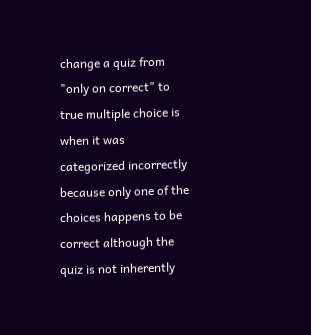change a quiz from "only on correct" to true multiple choice is when it was categorized incorrectly because only one of the choices happens to be correct although the quiz is not inherently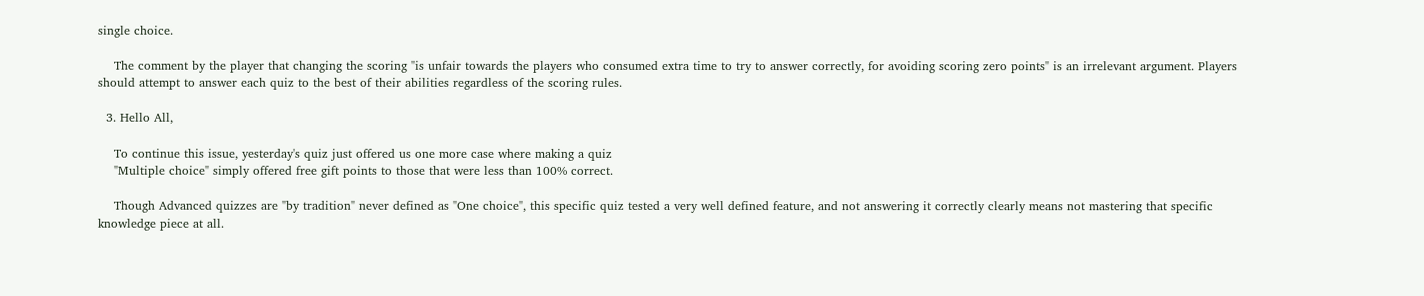single choice.

    The comment by the player that changing the scoring "is unfair towards the players who consumed extra time to try to answer correctly, for avoiding scoring zero points" is an irrelevant argument. Players should attempt to answer each quiz to the best of their abilities regardless of the scoring rules.

  3. Hello All,

    To continue this issue, yesterday's quiz just offered us one more case where making a quiz
    "Multiple choice" simply offered free gift points to those that were less than 100% correct.

    Though Advanced quizzes are "by tradition" never defined as "One choice", this specific quiz tested a very well defined feature, and not answering it correctly clearly means not mastering that specific knowledge piece at all.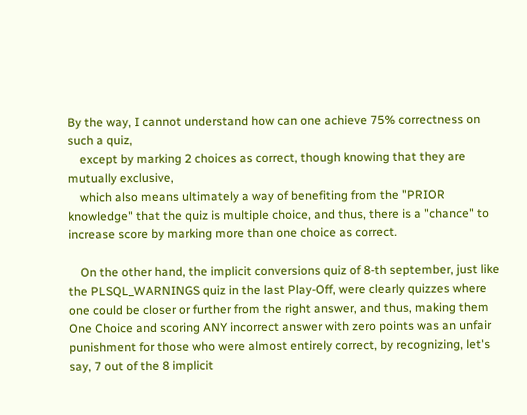By the way, I cannot understand how can one achieve 75% correctness on such a quiz,
    except by marking 2 choices as correct, though knowing that they are mutually exclusive,
    which also means ultimately a way of benefiting from the "PRIOR knowledge" that the quiz is multiple choice, and thus, there is a "chance" to increase score by marking more than one choice as correct.

    On the other hand, the implicit conversions quiz of 8-th september, just like the PLSQL_WARNINGS quiz in the last Play-Off, were clearly quizzes where one could be closer or further from the right answer, and thus, making them One Choice and scoring ANY incorrect answer with zero points was an unfair punishment for those who were almost entirely correct, by recognizing, let's say, 7 out of the 8 implicit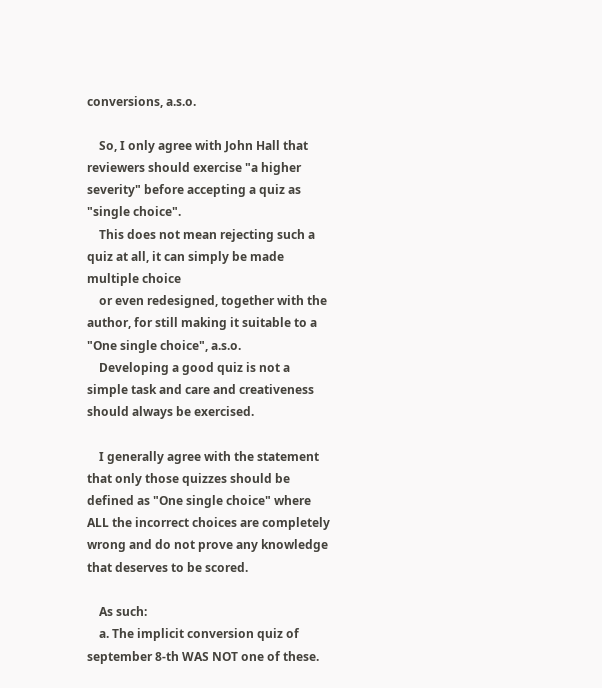conversions, a.s.o.

    So, I only agree with John Hall that reviewers should exercise "a higher severity" before accepting a quiz as "single choice".
    This does not mean rejecting such a quiz at all, it can simply be made multiple choice
    or even redesigned, together with the author, for still making it suitable to a "One single choice", a.s.o.
    Developing a good quiz is not a simple task and care and creativeness should always be exercised.

    I generally agree with the statement that only those quizzes should be defined as "One single choice" where ALL the incorrect choices are completely wrong and do not prove any knowledge that deserves to be scored.

    As such:
    a. The implicit conversion quiz of september 8-th WAS NOT one of these.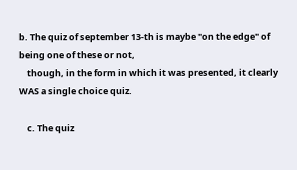b. The quiz of september 13-th is maybe "on the edge" of being one of these or not,
    though, in the form in which it was presented, it clearly WAS a single choice quiz.

    c. The quiz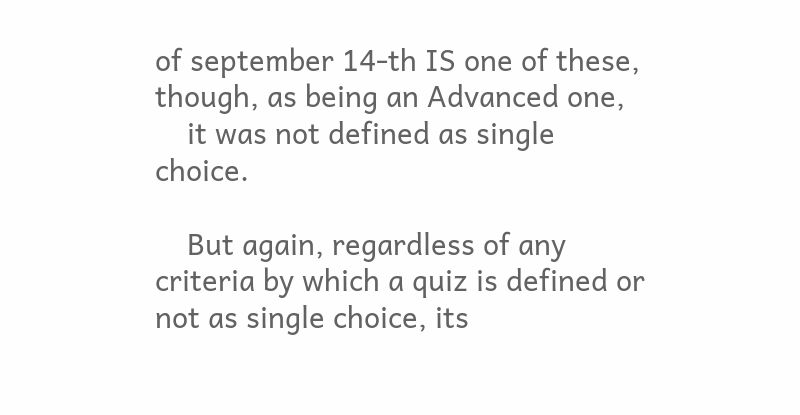of september 14-th IS one of these, though, as being an Advanced one,
    it was not defined as single choice.

    But again, regardless of any criteria by which a quiz is defined or not as single choice, its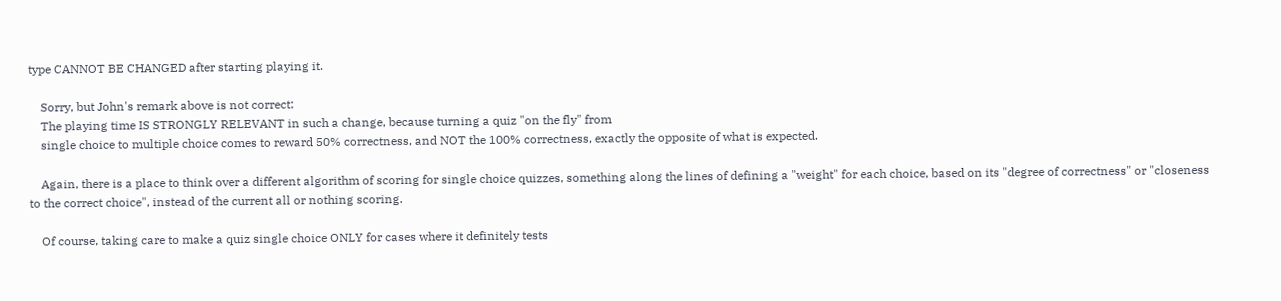type CANNOT BE CHANGED after starting playing it.

    Sorry, but John's remark above is not correct:
    The playing time IS STRONGLY RELEVANT in such a change, because turning a quiz "on the fly" from
    single choice to multiple choice comes to reward 50% correctness, and NOT the 100% correctness, exactly the opposite of what is expected.

    Again, there is a place to think over a different algorithm of scoring for single choice quizzes, something along the lines of defining a "weight" for each choice, based on its "degree of correctness" or "closeness to the correct choice", instead of the current all or nothing scoring.

    Of course, taking care to make a quiz single choice ONLY for cases where it definitely tests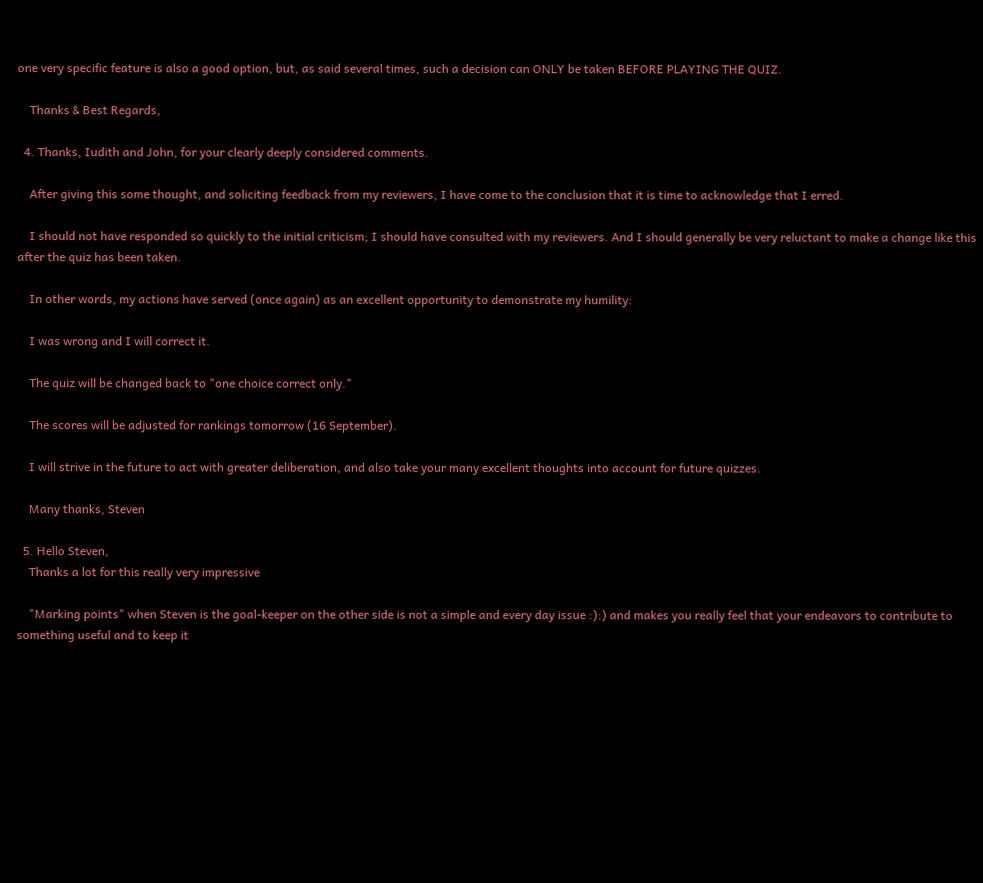one very specific feature is also a good option, but, as said several times, such a decision can ONLY be taken BEFORE PLAYING THE QUIZ.

    Thanks & Best Regards,

  4. Thanks, Iudith and John, for your clearly deeply considered comments.

    After giving this some thought, and soliciting feedback from my reviewers, I have come to the conclusion that it is time to acknowledge that I erred.

    I should not have responded so quickly to the initial criticism; I should have consulted with my reviewers. And I should generally be very reluctant to make a change like this after the quiz has been taken.

    In other words, my actions have served (once again) as an excellent opportunity to demonstrate my humility:

    I was wrong and I will correct it.

    The quiz will be changed back to "one choice correct only."

    The scores will be adjusted for rankings tomorrow (16 September).

    I will strive in the future to act with greater deliberation, and also take your many excellent thoughts into account for future quizzes.

    Many thanks, Steven

  5. Hello Steven,
    Thanks a lot for this really very impressive

    "Marking points" when Steven is the goal-keeper on the other side is not a simple and every day issue :):) and makes you really feel that your endeavors to contribute to something useful and to keep it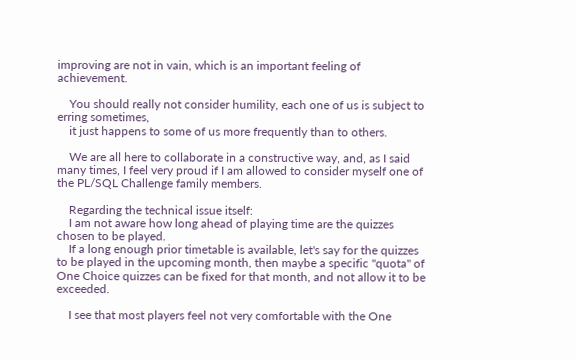improving are not in vain, which is an important feeling of achievement.

    You should really not consider humility, each one of us is subject to erring sometimes,
    it just happens to some of us more frequently than to others.

    We are all here to collaborate in a constructive way, and, as I said many times, I feel very proud if I am allowed to consider myself one of the PL/SQL Challenge family members.

    Regarding the technical issue itself:
    I am not aware how long ahead of playing time are the quizzes chosen to be played.
    If a long enough prior timetable is available, let's say for the quizzes to be played in the upcoming month, then maybe a specific "quota" of One Choice quizzes can be fixed for that month, and not allow it to be exceeded.

    I see that most players feel not very comfortable with the One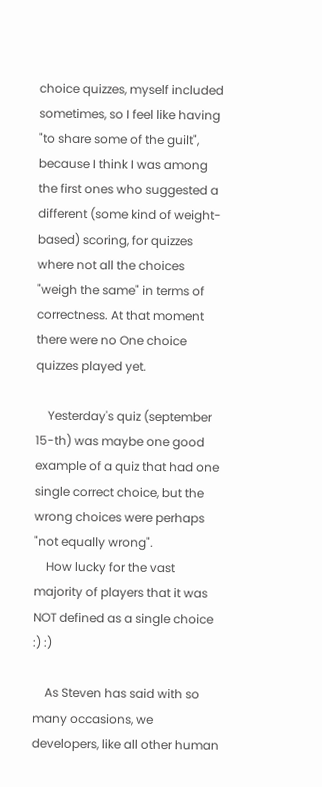choice quizzes, myself included sometimes, so I feel like having "to share some of the guilt", because I think I was among the first ones who suggested a different (some kind of weight-based) scoring, for quizzes where not all the choices "weigh the same" in terms of correctness. At that moment there were no One choice quizzes played yet.

    Yesterday's quiz (september 15-th) was maybe one good example of a quiz that had one single correct choice, but the wrong choices were perhaps "not equally wrong".
    How lucky for the vast majority of players that it was NOT defined as a single choice :) :)

    As Steven has said with so many occasions, we developers, like all other human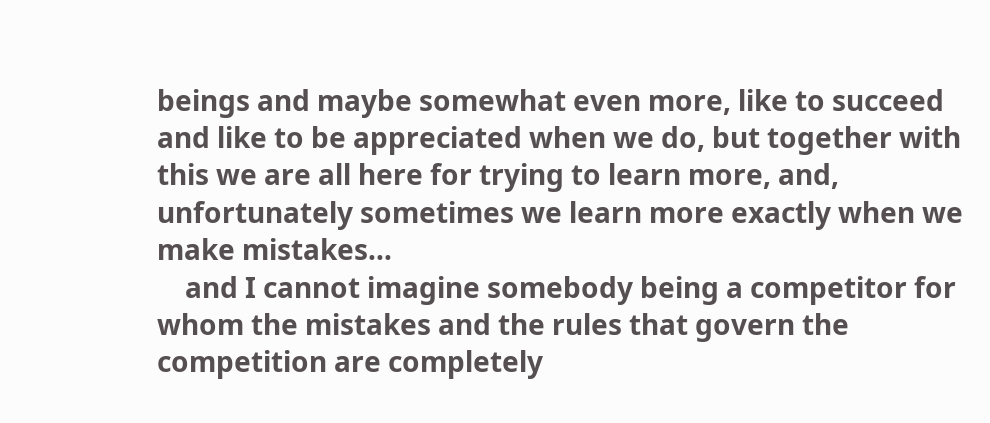beings and maybe somewhat even more, like to succeed and like to be appreciated when we do, but together with this we are all here for trying to learn more, and, unfortunately sometimes we learn more exactly when we make mistakes...
    and I cannot imagine somebody being a competitor for whom the mistakes and the rules that govern the competition are completely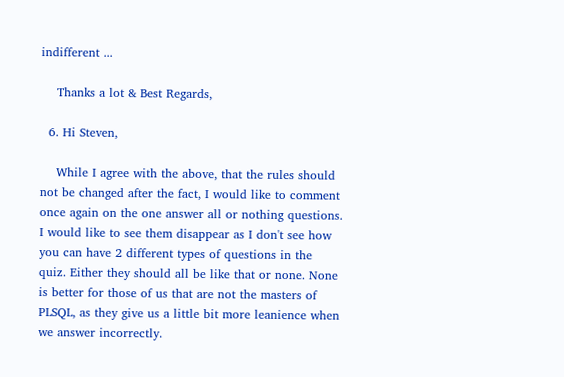indifferent ...

    Thanks a lot & Best Regards,

  6. Hi Steven,

    While I agree with the above, that the rules should not be changed after the fact, I would like to comment once again on the one answer all or nothing questions. I would like to see them disappear as I don't see how you can have 2 different types of questions in the quiz. Either they should all be like that or none. None is better for those of us that are not the masters of PLSQL, as they give us a little bit more leanience when we answer incorrectly.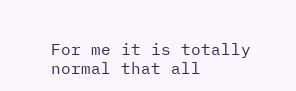For me it is totally normal that all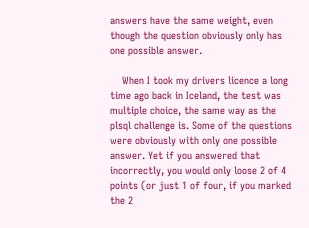answers have the same weight, even though the question obviously only has one possible answer.

    When I took my drivers licence a long time ago back in Iceland, the test was multiple choice, the same way as the plsql challenge is. Some of the questions were obviously with only one possible answer. Yet if you answered that incorrectly, you would only loose 2 of 4 points (or just 1 of four, if you marked the 2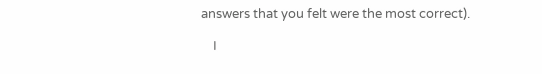answers that you felt were the most correct).

    I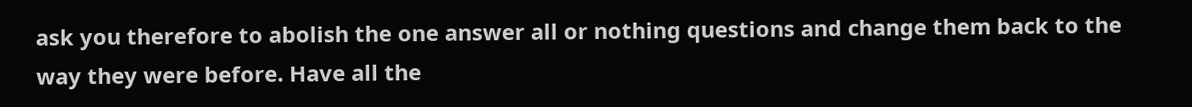ask you therefore to abolish the one answer all or nothing questions and change them back to the way they were before. Have all the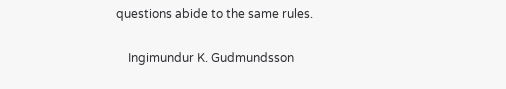questions abide to the same rules.

    Ingimundur K. Gudmundsson